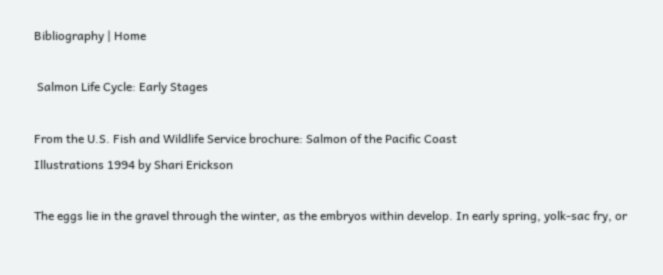Bibliography | Home

 Salmon Life Cycle: Early Stages

From the U.S. Fish and Wildlife Service brochure: Salmon of the Pacific Coast
Illustrations 1994 by Shari Erickson

The eggs lie in the gravel through the winter, as the embryos within develop. In early spring, yolk-sac fry, or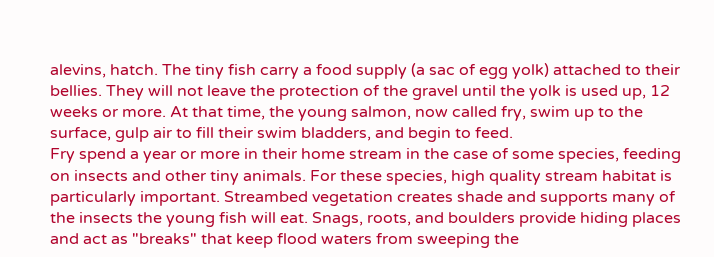alevins, hatch. The tiny fish carry a food supply (a sac of egg yolk) attached to their bellies. They will not leave the protection of the gravel until the yolk is used up, 12 weeks or more. At that time, the young salmon, now called fry, swim up to the surface, gulp air to fill their swim bladders, and begin to feed.
Fry spend a year or more in their home stream in the case of some species, feeding on insects and other tiny animals. For these species, high quality stream habitat is particularly important. Streambed vegetation creates shade and supports many of the insects the young fish will eat. Snags, roots, and boulders provide hiding places and act as "breaks" that keep flood waters from sweeping the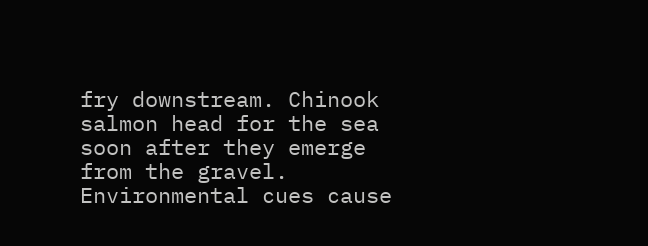fry downstream. Chinook salmon head for the sea soon after they emerge from the gravel.
Environmental cues cause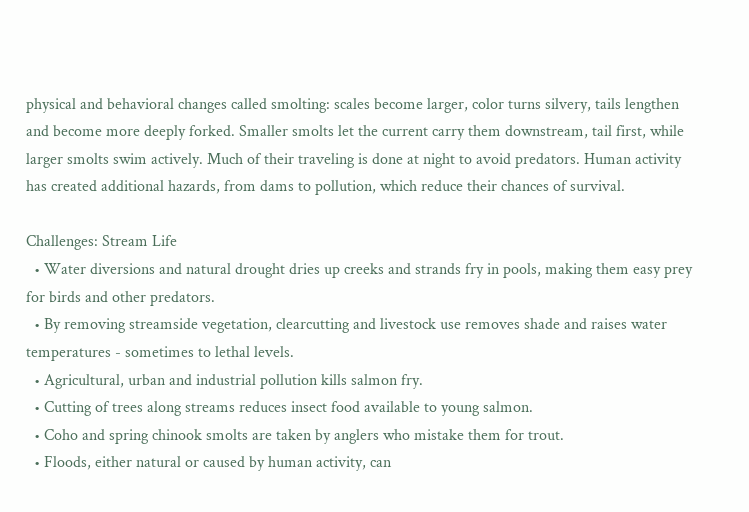physical and behavioral changes called smolting: scales become larger, color turns silvery, tails lengthen and become more deeply forked. Smaller smolts let the current carry them downstream, tail first, while larger smolts swim actively. Much of their traveling is done at night to avoid predators. Human activity has created additional hazards, from dams to pollution, which reduce their chances of survival.

Challenges: Stream Life
  • Water diversions and natural drought dries up creeks and strands fry in pools, making them easy prey for birds and other predators.
  • By removing streamside vegetation, clearcutting and livestock use removes shade and raises water temperatures - sometimes to lethal levels.
  • Agricultural, urban and industrial pollution kills salmon fry.
  • Cutting of trees along streams reduces insect food available to young salmon.
  • Coho and spring chinook smolts are taken by anglers who mistake them for trout.
  • Floods, either natural or caused by human activity, can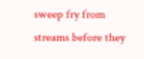sweep fry from streams before they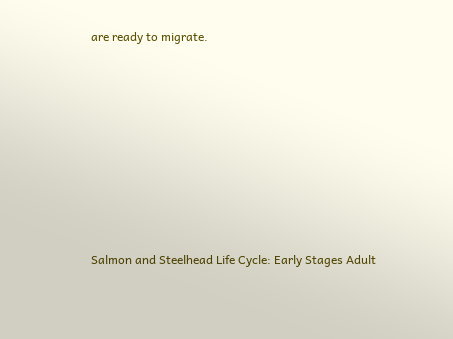are ready to migrate.








Salmon and Steelhead Life Cycle: Early Stages Adult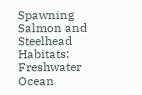Spawning
Salmon and Steelhead Habitats: Freshwater Ocean